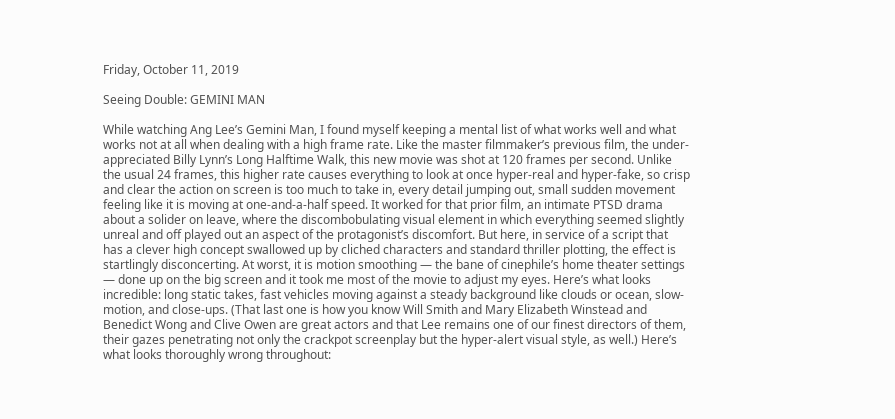Friday, October 11, 2019

Seeing Double: GEMINI MAN

While watching Ang Lee’s Gemini Man, I found myself keeping a mental list of what works well and what works not at all when dealing with a high frame rate. Like the master filmmaker’s previous film, the under-appreciated Billy Lynn’s Long Halftime Walk, this new movie was shot at 120 frames per second. Unlike the usual 24 frames, this higher rate causes everything to look at once hyper-real and hyper-fake, so crisp and clear the action on screen is too much to take in, every detail jumping out, small sudden movement feeling like it is moving at one-and-a-half speed. It worked for that prior film, an intimate PTSD drama about a solider on leave, where the discombobulating visual element in which everything seemed slightly unreal and off played out an aspect of the protagonist’s discomfort. But here, in service of a script that has a clever high concept swallowed up by cliched characters and standard thriller plotting, the effect is startlingly disconcerting. At worst, it is motion smoothing — the bane of cinephile’s home theater settings — done up on the big screen and it took me most of the movie to adjust my eyes. Here’s what looks incredible: long static takes, fast vehicles moving against a steady background like clouds or ocean, slow-motion, and close-ups. (That last one is how you know Will Smith and Mary Elizabeth Winstead and Benedict Wong and Clive Owen are great actors and that Lee remains one of our finest directors of them, their gazes penetrating not only the crackpot screenplay but the hyper-alert visual style, as well.) Here’s what looks thoroughly wrong throughout: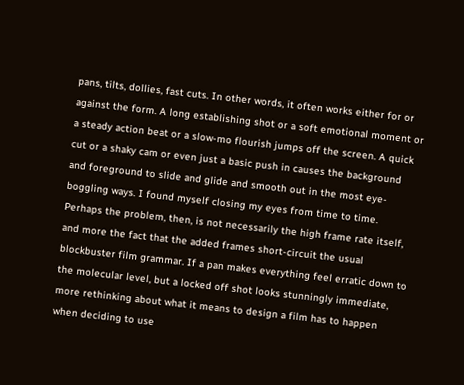pans, tilts, dollies, fast cuts. In other words, it often works either for or against the form. A long establishing shot or a soft emotional moment or a steady action beat or a slow-mo flourish jumps off the screen. A quick cut or a shaky cam or even just a basic push in causes the background and foreground to slide and glide and smooth out in the most eye-boggling ways. I found myself closing my eyes from time to time. Perhaps the problem, then, is not necessarily the high frame rate itself, and more the fact that the added frames short-circuit the usual blockbuster film grammar. If a pan makes everything feel erratic down to the molecular level, but a locked off shot looks stunningly immediate, more rethinking about what it means to design a film has to happen when deciding to use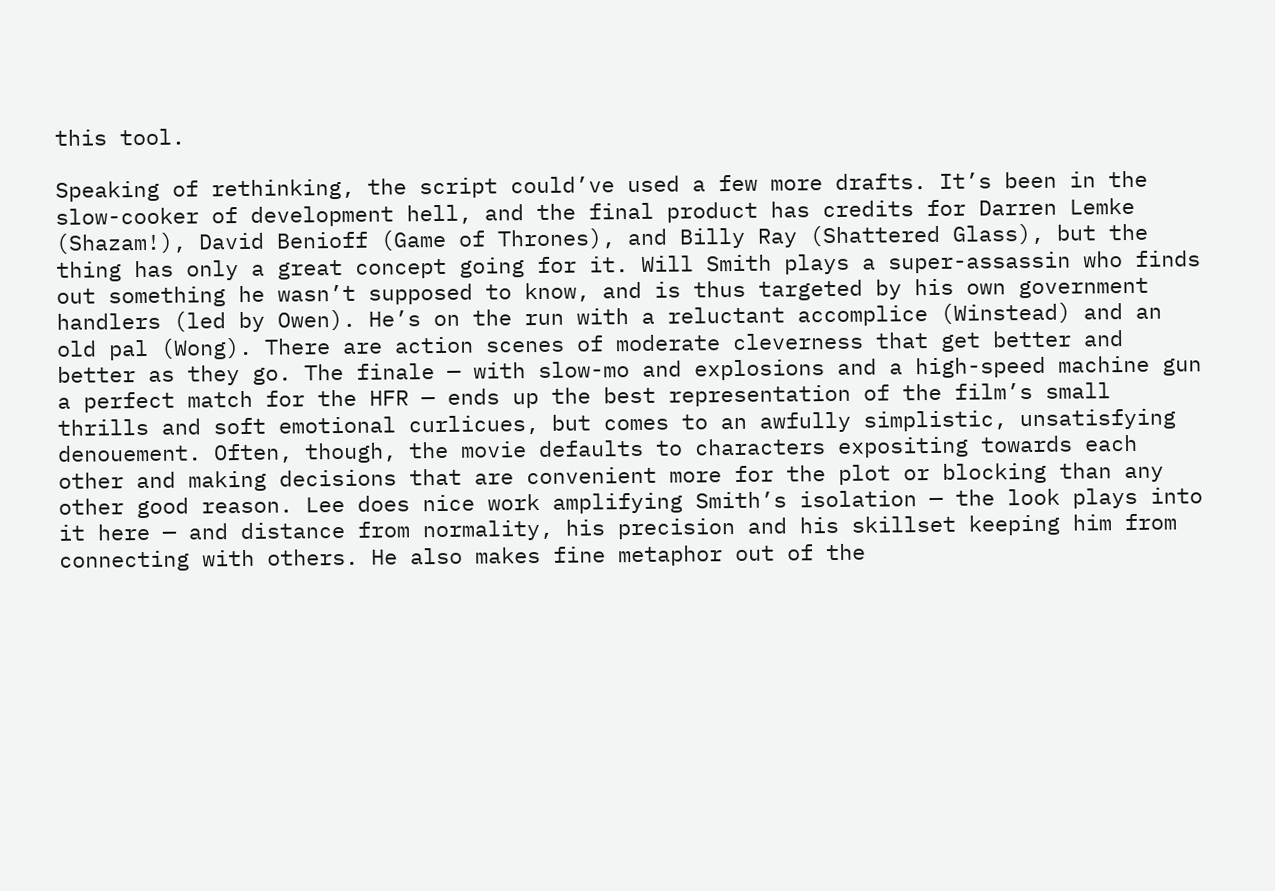this tool.

Speaking of rethinking, the script could’ve used a few more drafts. It’s been in the slow-cooker of development hell, and the final product has credits for Darren Lemke (Shazam!), David Benioff (Game of Thrones), and Billy Ray (Shattered Glass), but the thing has only a great concept going for it. Will Smith plays a super-assassin who finds out something he wasn’t supposed to know, and is thus targeted by his own government handlers (led by Owen). He’s on the run with a reluctant accomplice (Winstead) and an old pal (Wong). There are action scenes of moderate cleverness that get better and better as they go. The finale — with slow-mo and explosions and a high-speed machine gun a perfect match for the HFR — ends up the best representation of the film’s small thrills and soft emotional curlicues, but comes to an awfully simplistic, unsatisfying denouement. Often, though, the movie defaults to characters expositing towards each other and making decisions that are convenient more for the plot or blocking than any other good reason. Lee does nice work amplifying Smith’s isolation — the look plays into it here — and distance from normality, his precision and his skillset keeping him from connecting with others. He also makes fine metaphor out of the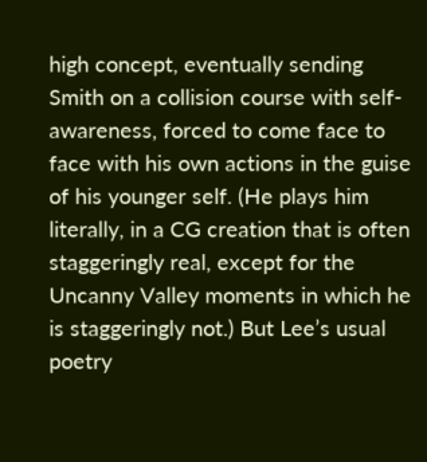high concept, eventually sending Smith on a collision course with self-awareness, forced to come face to face with his own actions in the guise of his younger self. (He plays him literally, in a CG creation that is often staggeringly real, except for the Uncanny Valley moments in which he is staggeringly not.) But Lee’s usual poetry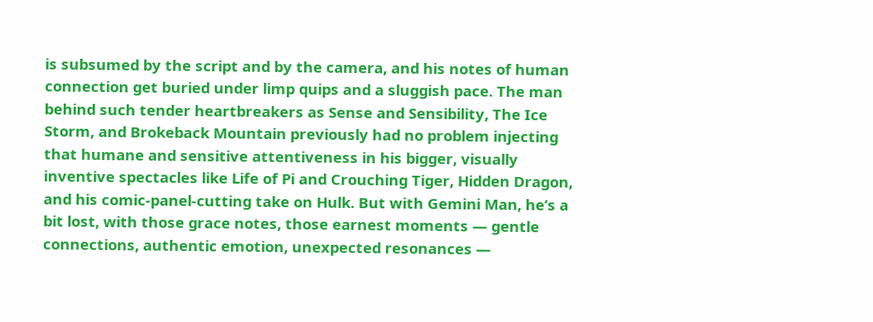is subsumed by the script and by the camera, and his notes of human connection get buried under limp quips and a sluggish pace. The man behind such tender heartbreakers as Sense and Sensibility, The Ice Storm, and Brokeback Mountain previously had no problem injecting that humane and sensitive attentiveness in his bigger, visually inventive spectacles like Life of Pi and Crouching Tiger, Hidden Dragon, and his comic-panel-cutting take on Hulk. But with Gemini Man, he’s a bit lost, with those grace notes, those earnest moments — gentle connections, authentic emotion, unexpected resonances —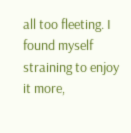all too fleeting. I found myself straining to enjoy it more,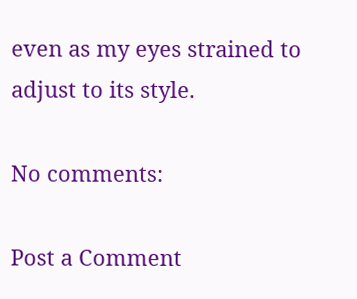even as my eyes strained to adjust to its style.

No comments:

Post a Comment